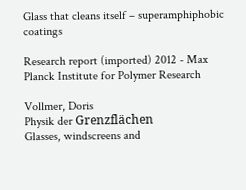Glass that cleans itself – superamphiphobic coatings

Research report (imported) 2012 - Max Planck Institute for Polymer Research

Vollmer, Doris
Physik der Grenzflächen
Glasses, windscreens and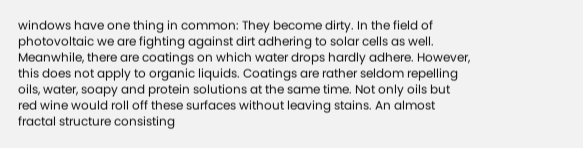windows have one thing in common: They become dirty. In the field of photovoltaic we are fighting against dirt adhering to solar cells as well. Meanwhile, there are coatings on which water drops hardly adhere. However, this does not apply to organic liquids. Coatings are rather seldom repelling oils, water, soapy and protein solutions at the same time. Not only oils but red wine would roll off these surfaces without leaving stains. An almost fractal structure consisting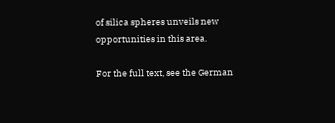of silica spheres unveils new opportunities in this area.

For the full text, see the German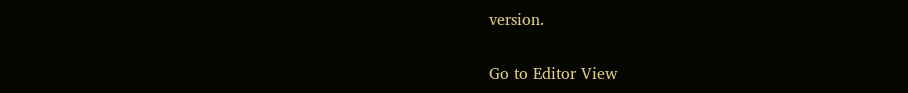version.

Go to Editor View